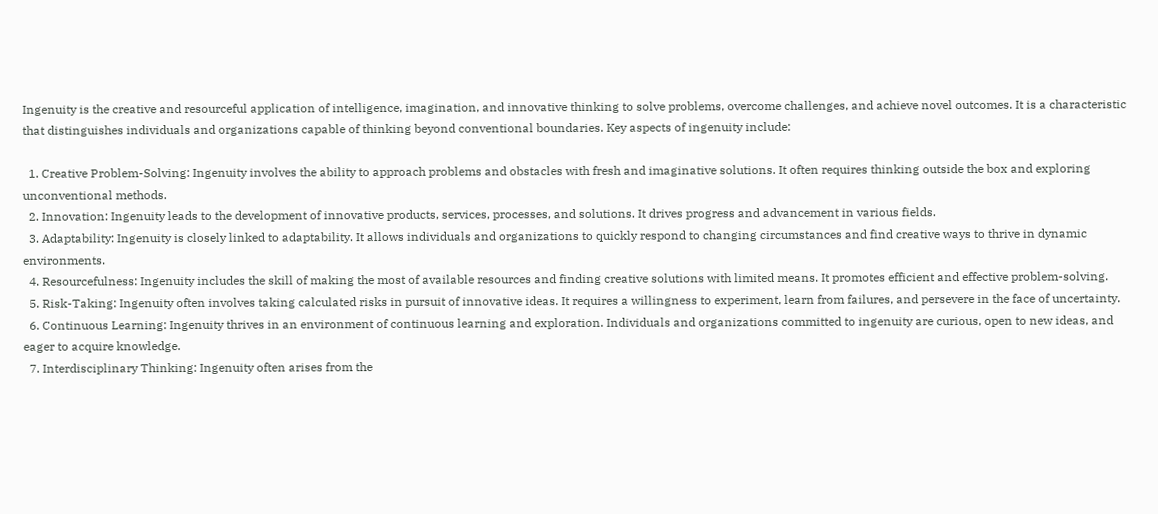Ingenuity is the creative and resourceful application of intelligence, imagination, and innovative thinking to solve problems, overcome challenges, and achieve novel outcomes. It is a characteristic that distinguishes individuals and organizations capable of thinking beyond conventional boundaries. Key aspects of ingenuity include:

  1. Creative Problem-Solving: Ingenuity involves the ability to approach problems and obstacles with fresh and imaginative solutions. It often requires thinking outside the box and exploring unconventional methods.
  2. Innovation: Ingenuity leads to the development of innovative products, services, processes, and solutions. It drives progress and advancement in various fields.
  3. Adaptability: Ingenuity is closely linked to adaptability. It allows individuals and organizations to quickly respond to changing circumstances and find creative ways to thrive in dynamic environments.
  4. Resourcefulness: Ingenuity includes the skill of making the most of available resources and finding creative solutions with limited means. It promotes efficient and effective problem-solving.
  5. Risk-Taking: Ingenuity often involves taking calculated risks in pursuit of innovative ideas. It requires a willingness to experiment, learn from failures, and persevere in the face of uncertainty.
  6. Continuous Learning: Ingenuity thrives in an environment of continuous learning and exploration. Individuals and organizations committed to ingenuity are curious, open to new ideas, and eager to acquire knowledge.
  7. Interdisciplinary Thinking: Ingenuity often arises from the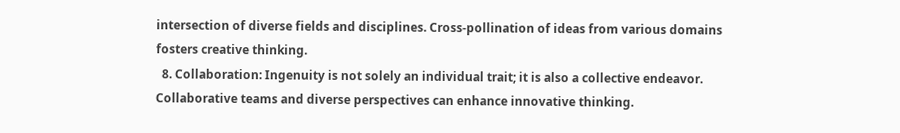intersection of diverse fields and disciplines. Cross-pollination of ideas from various domains fosters creative thinking.
  8. Collaboration: Ingenuity is not solely an individual trait; it is also a collective endeavor. Collaborative teams and diverse perspectives can enhance innovative thinking.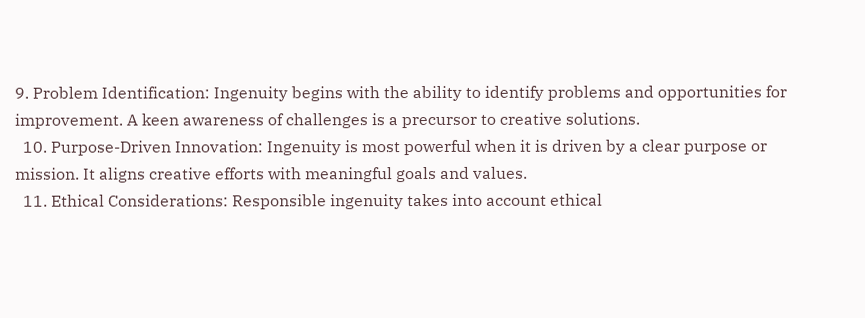9. Problem Identification: Ingenuity begins with the ability to identify problems and opportunities for improvement. A keen awareness of challenges is a precursor to creative solutions.
  10. Purpose-Driven Innovation: Ingenuity is most powerful when it is driven by a clear purpose or mission. It aligns creative efforts with meaningful goals and values.
  11. Ethical Considerations: Responsible ingenuity takes into account ethical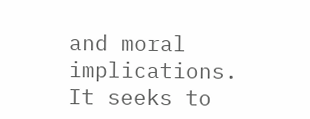and moral implications. It seeks to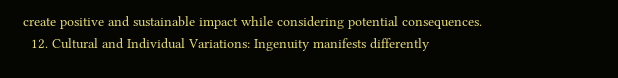create positive and sustainable impact while considering potential consequences.
  12. Cultural and Individual Variations: Ingenuity manifests differently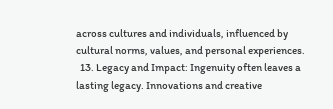across cultures and individuals, influenced by cultural norms, values, and personal experiences.
  13. Legacy and Impact: Ingenuity often leaves a lasting legacy. Innovations and creative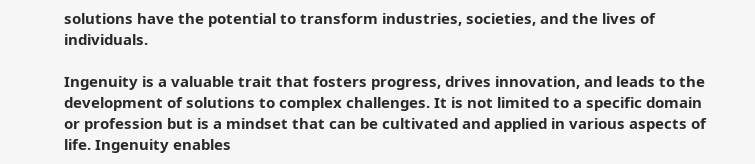solutions have the potential to transform industries, societies, and the lives of individuals.

Ingenuity is a valuable trait that fosters progress, drives innovation, and leads to the development of solutions to complex challenges. It is not limited to a specific domain or profession but is a mindset that can be cultivated and applied in various aspects of life. Ingenuity enables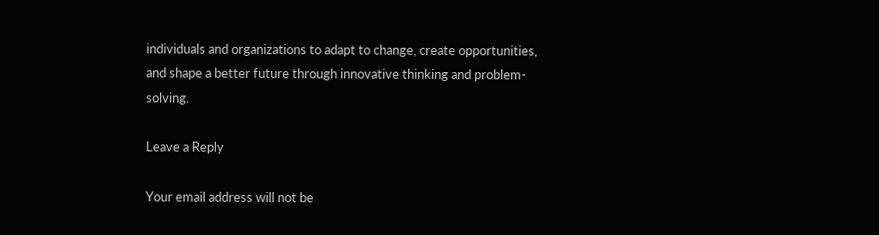individuals and organizations to adapt to change, create opportunities, and shape a better future through innovative thinking and problem-solving.

Leave a Reply

Your email address will not be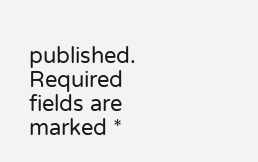published. Required fields are marked *